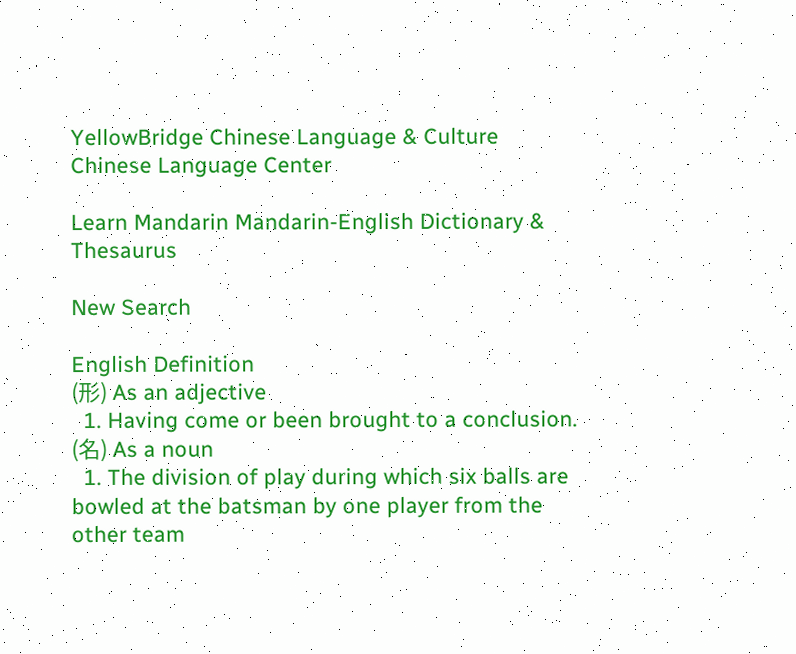YellowBridge Chinese Language & Culture
Chinese Language Center

Learn Mandarin Mandarin-English Dictionary & Thesaurus

New Search

English Definition
(形) As an adjective
  1. Having come or been brought to a conclusion.
(名) As a noun
  1. The division of play during which six balls are bowled at the batsman by one player from the other team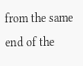from the same end of the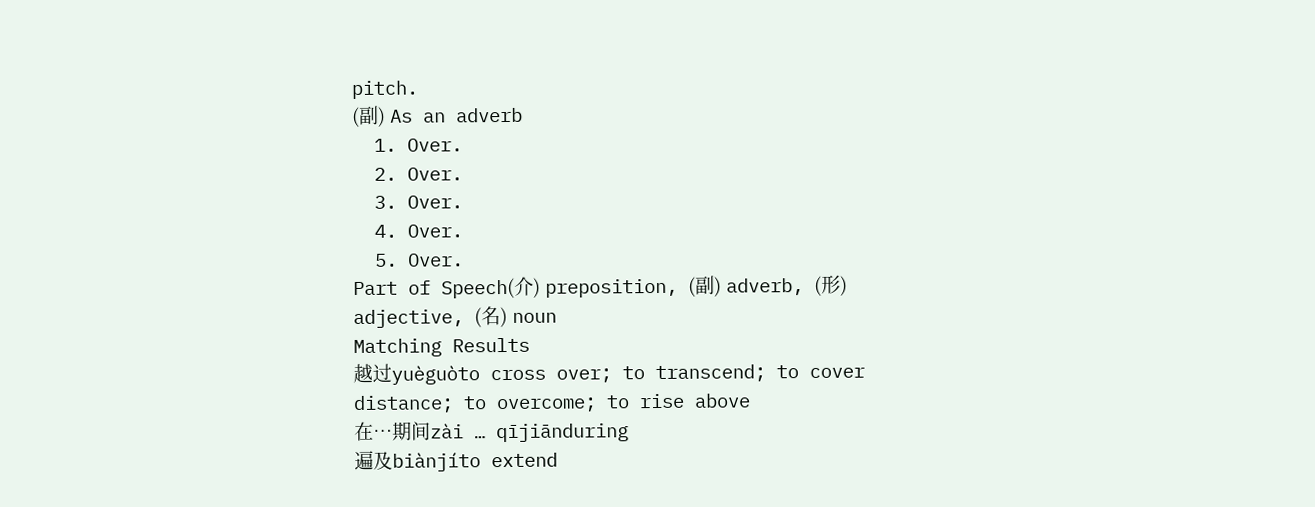pitch.
(副) As an adverb
  1. Over.
  2. Over.
  3. Over.
  4. Over.
  5. Over.
Part of Speech(介) preposition, (副) adverb, (形) adjective, (名) noun
Matching Results
越过yuèguòto cross over; to transcend; to cover distance; to overcome; to rise above
在…期间zài … qījiānduring
遍及biànjíto extend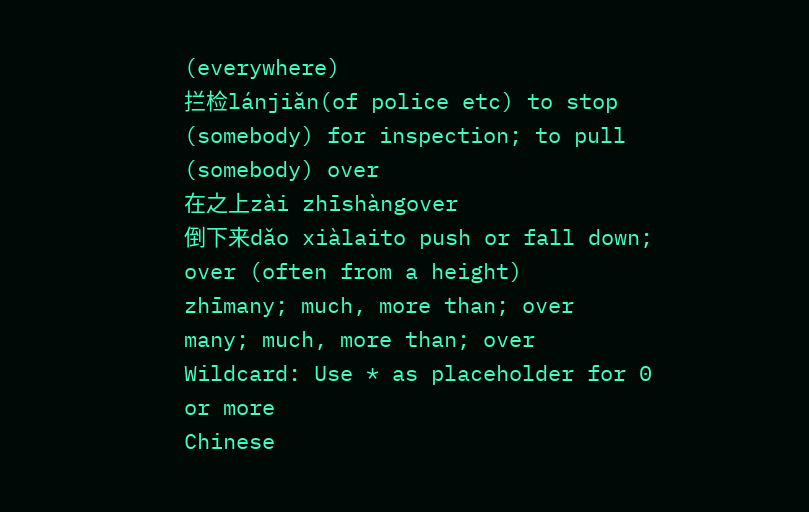(everywhere)
拦检lánjiǎn(of police etc) to stop (somebody) for inspection; to pull (somebody) over
在之上zài zhīshàngover
倒下来dǎo xiàlaito push or fall down; over (often from a height)
zhīmany; much, more than; over
many; much, more than; over
Wildcard: Use * as placeholder for 0 or more
Chinese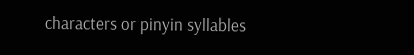characters or pinyin syllables